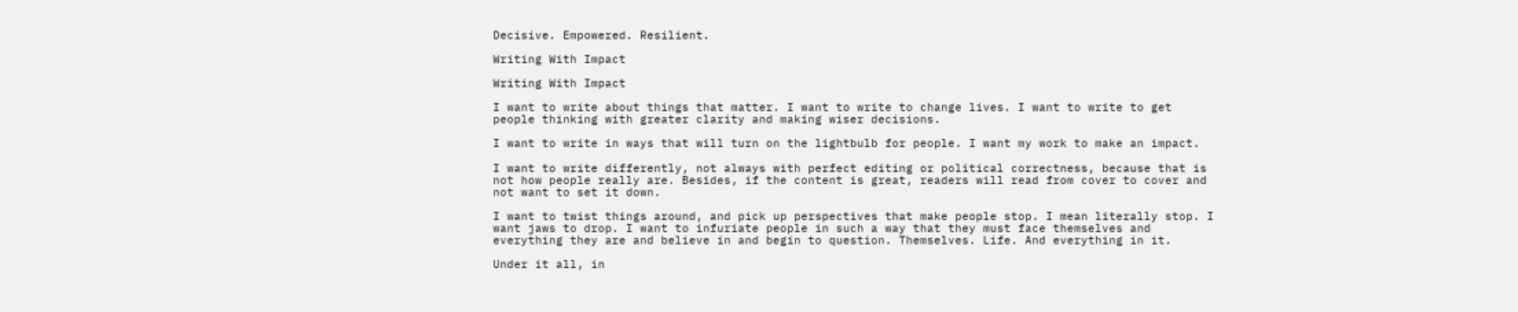Decisive. Empowered. Resilient.

Writing With Impact

Writing With Impact

I want to write about things that matter. I want to write to change lives. I want to write to get people thinking with greater clarity and making wiser decisions.

I want to write in ways that will turn on the lightbulb for people. I want my work to make an impact.

I want to write differently, not always with perfect editing or political correctness, because that is not how people really are. Besides, if the content is great, readers will read from cover to cover and not want to set it down.

I want to twist things around, and pick up perspectives that make people stop. I mean literally stop. I want jaws to drop. I want to infuriate people in such a way that they must face themselves and everything they are and believe in and begin to question. Themselves. Life. And everything in it.

Under it all, in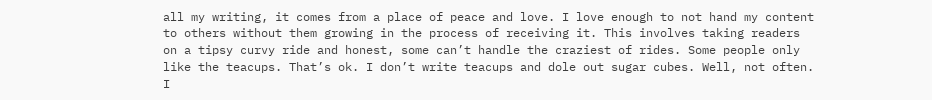all my writing, it comes from a place of peace and love. I love enough to not hand my content to others without them growing in the process of receiving it. This involves taking readers on a tipsy curvy ride and honest, some can’t handle the craziest of rides. Some people only like the teacups. That’s ok. I don’t write teacups and dole out sugar cubes. Well, not often. I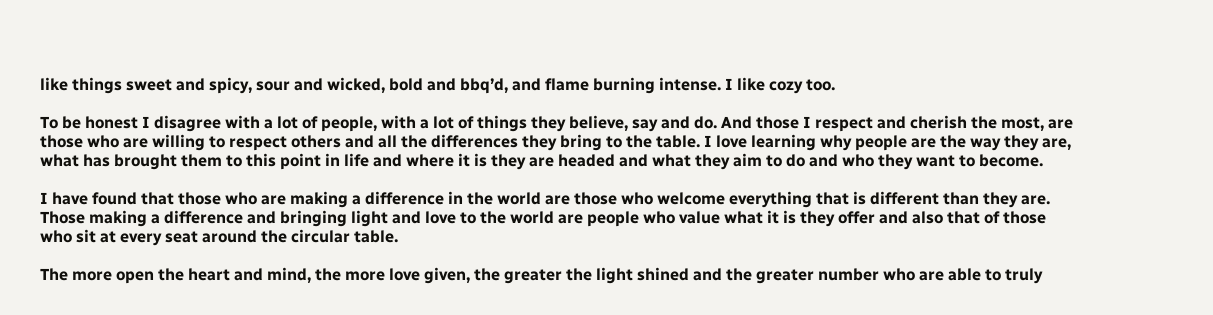like things sweet and spicy, sour and wicked, bold and bbq’d, and flame burning intense. I like cozy too.

To be honest I disagree with a lot of people, with a lot of things they believe, say and do. And those I respect and cherish the most, are those who are willing to respect others and all the differences they bring to the table. I love learning why people are the way they are, what has brought them to this point in life and where it is they are headed and what they aim to do and who they want to become.

I have found that those who are making a difference in the world are those who welcome everything that is different than they are. Those making a difference and bringing light and love to the world are people who value what it is they offer and also that of those who sit at every seat around the circular table.

The more open the heart and mind, the more love given, the greater the light shined and the greater number who are able to truly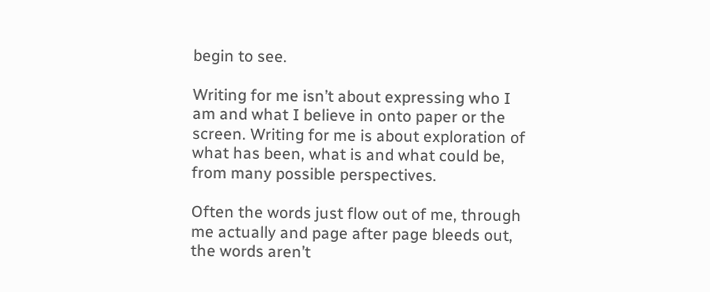begin to see.

Writing for me isn’t about expressing who I am and what I believe in onto paper or the screen. Writing for me is about exploration of what has been, what is and what could be, from many possible perspectives.

Often the words just flow out of me, through me actually and page after page bleeds out, the words aren’t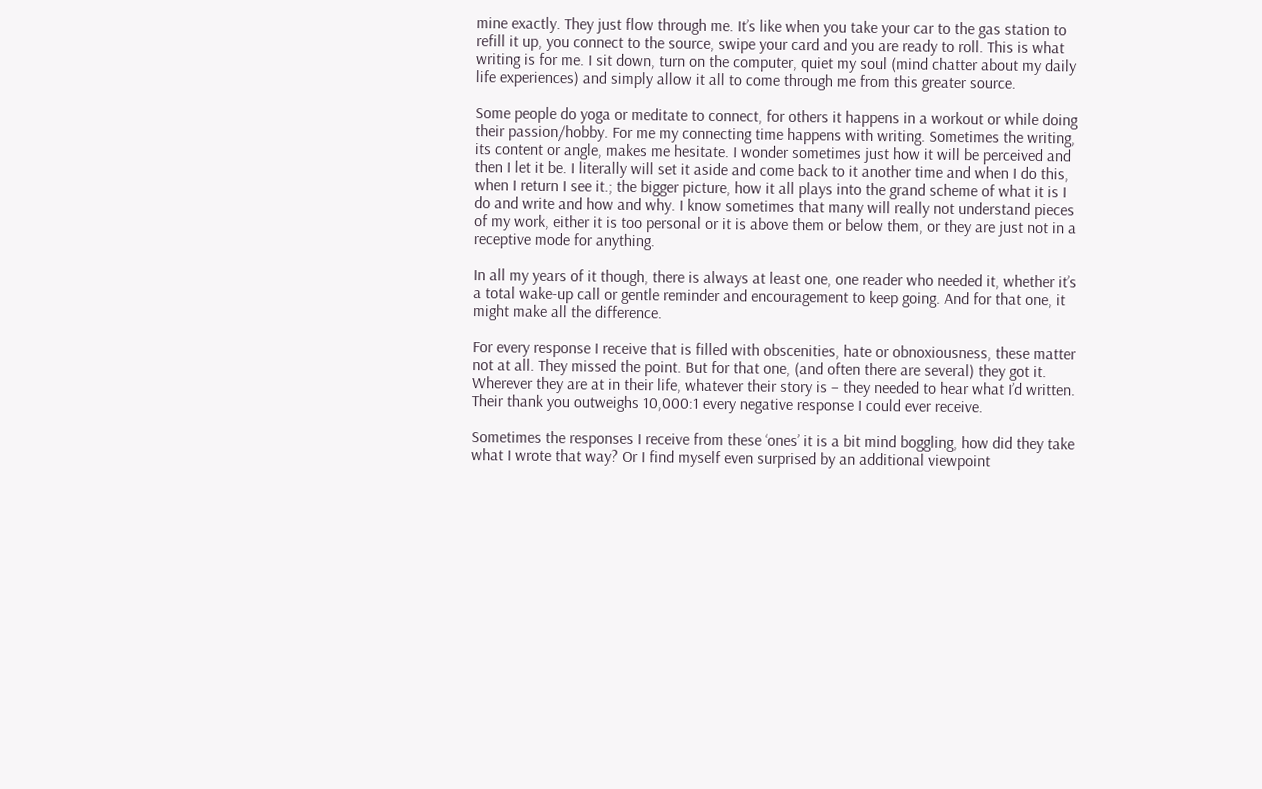mine exactly. They just flow through me. It’s like when you take your car to the gas station to refill it up, you connect to the source, swipe your card and you are ready to roll. This is what writing is for me. I sit down, turn on the computer, quiet my soul (mind chatter about my daily life experiences) and simply allow it all to come through me from this greater source.

Some people do yoga or meditate to connect, for others it happens in a workout or while doing their passion/hobby. For me my connecting time happens with writing. Sometimes the writing, its content or angle, makes me hesitate. I wonder sometimes just how it will be perceived and then I let it be. I literally will set it aside and come back to it another time and when I do this, when I return I see it.; the bigger picture, how it all plays into the grand scheme of what it is I do and write and how and why. I know sometimes that many will really not understand pieces of my work, either it is too personal or it is above them or below them, or they are just not in a receptive mode for anything.

In all my years of it though, there is always at least one, one reader who needed it, whether it’s a total wake-up call or gentle reminder and encouragement to keep going. And for that one, it might make all the difference.

For every response I receive that is filled with obscenities, hate or obnoxiousness, these matter not at all. They missed the point. But for that one, (and often there are several) they got it. Wherever they are at in their life, whatever their story is – they needed to hear what I’d written. Their thank you outweighs 10,000:1 every negative response I could ever receive.

Sometimes the responses I receive from these ‘ones’ it is a bit mind boggling, how did they take what I wrote that way? Or I find myself even surprised by an additional viewpoint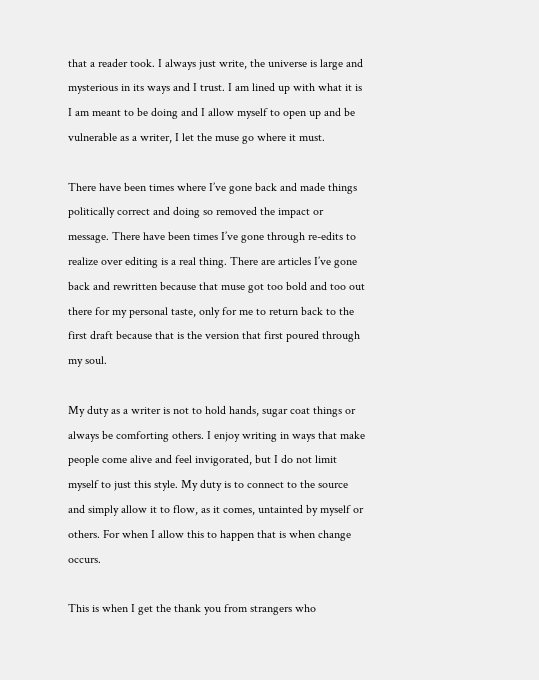that a reader took. I always just write, the universe is large and mysterious in its ways and I trust. I am lined up with what it is I am meant to be doing and I allow myself to open up and be vulnerable as a writer, I let the muse go where it must.

There have been times where I’ve gone back and made things politically correct and doing so removed the impact or message. There have been times I’ve gone through re-edits to realize over editing is a real thing. There are articles I’ve gone back and rewritten because that muse got too bold and too out there for my personal taste, only for me to return back to the first draft because that is the version that first poured through my soul.

My duty as a writer is not to hold hands, sugar coat things or always be comforting others. I enjoy writing in ways that make people come alive and feel invigorated, but I do not limit myself to just this style. My duty is to connect to the source and simply allow it to flow, as it comes, untainted by myself or others. For when I allow this to happen that is when change occurs.

This is when I get the thank you from strangers who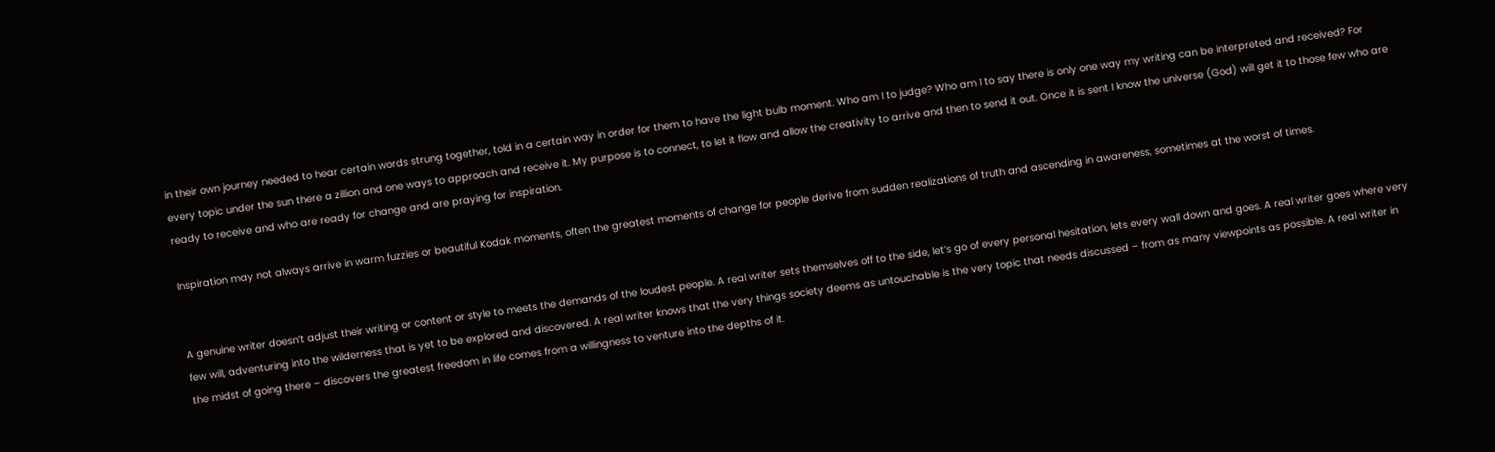in their own journey needed to hear certain words strung together, told in a certain way in order for them to have the light bulb moment. Who am I to judge? Who am I to say there is only one way my writing can be interpreted and received? For every topic under the sun there a zillion and one ways to approach and receive it. My purpose is to connect, to let it flow and allow the creativity to arrive and then to send it out. Once it is sent I know the universe (God) will get it to those few who are ready to receive and who are ready for change and are praying for inspiration.

Inspiration may not always arrive in warm fuzzies or beautiful Kodak moments, often the greatest moments of change for people derive from sudden realizations of truth and ascending in awareness, sometimes at the worst of times.


A genuine writer doesn’t adjust their writing or content or style to meets the demands of the loudest people. A real writer sets themselves off to the side, let’s go of every personal hesitation, lets every wall down and goes. A real writer goes where very few will, adventuring into the wilderness that is yet to be explored and discovered. A real writer knows that the very things society deems as untouchable is the very topic that needs discussed – from as many viewpoints as possible. A real writer in the midst of going there – discovers the greatest freedom in life comes from a willingness to venture into the depths of it.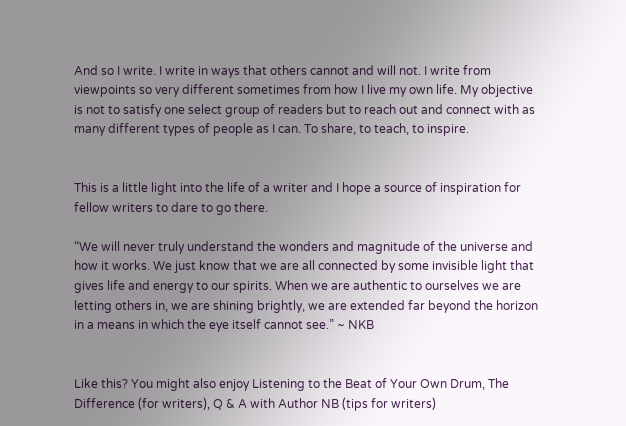And so I write. I write in ways that others cannot and will not. I write from viewpoints so very different sometimes from how I live my own life. My objective is not to satisfy one select group of readers but to reach out and connect with as many different types of people as I can. To share, to teach, to inspire.


This is a little light into the life of a writer and I hope a source of inspiration for fellow writers to dare to go there.

“We will never truly understand the wonders and magnitude of the universe and how it works. We just know that we are all connected by some invisible light that gives life and energy to our spirits. When we are authentic to ourselves we are letting others in, we are shining brightly, we are extended far beyond the horizon in a means in which the eye itself cannot see.” ~ NKB


Like this? You might also enjoy Listening to the Beat of Your Own Drum, The Difference (for writers), Q & A with Author NB (tips for writers)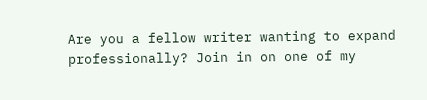Are you a fellow writer wanting to expand professionally? Join in on one of my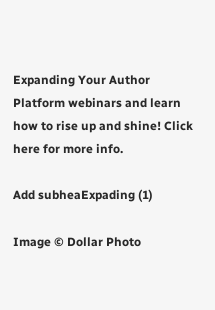Expanding Your Author Platform webinars and learn how to rise up and shine! Click here for more info.

Add subheaExpading (1)

Image © Dollar Photo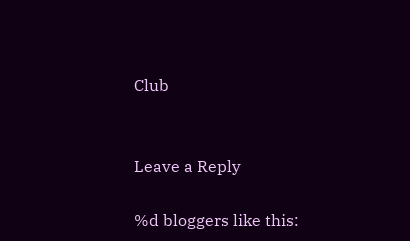Club


Leave a Reply

%d bloggers like this: